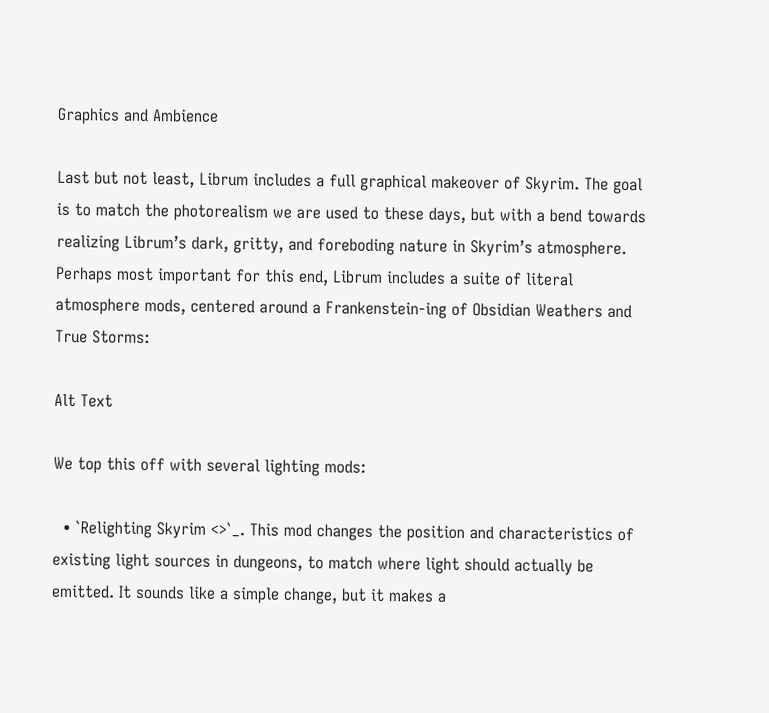Graphics and Ambience

Last but not least, Librum includes a full graphical makeover of Skyrim. The goal is to match the photorealism we are used to these days, but with a bend towards realizing Librum’s dark, gritty, and foreboding nature in Skyrim’s atmosphere. Perhaps most important for this end, Librum includes a suite of literal atmosphere mods, centered around a Frankenstein-ing of Obsidian Weathers and True Storms:

Alt Text

We top this off with several lighting mods:

  • `Relighting Skyrim <>`_. This mod changes the position and characteristics of existing light sources in dungeons, to match where light should actually be emitted. It sounds like a simple change, but it makes a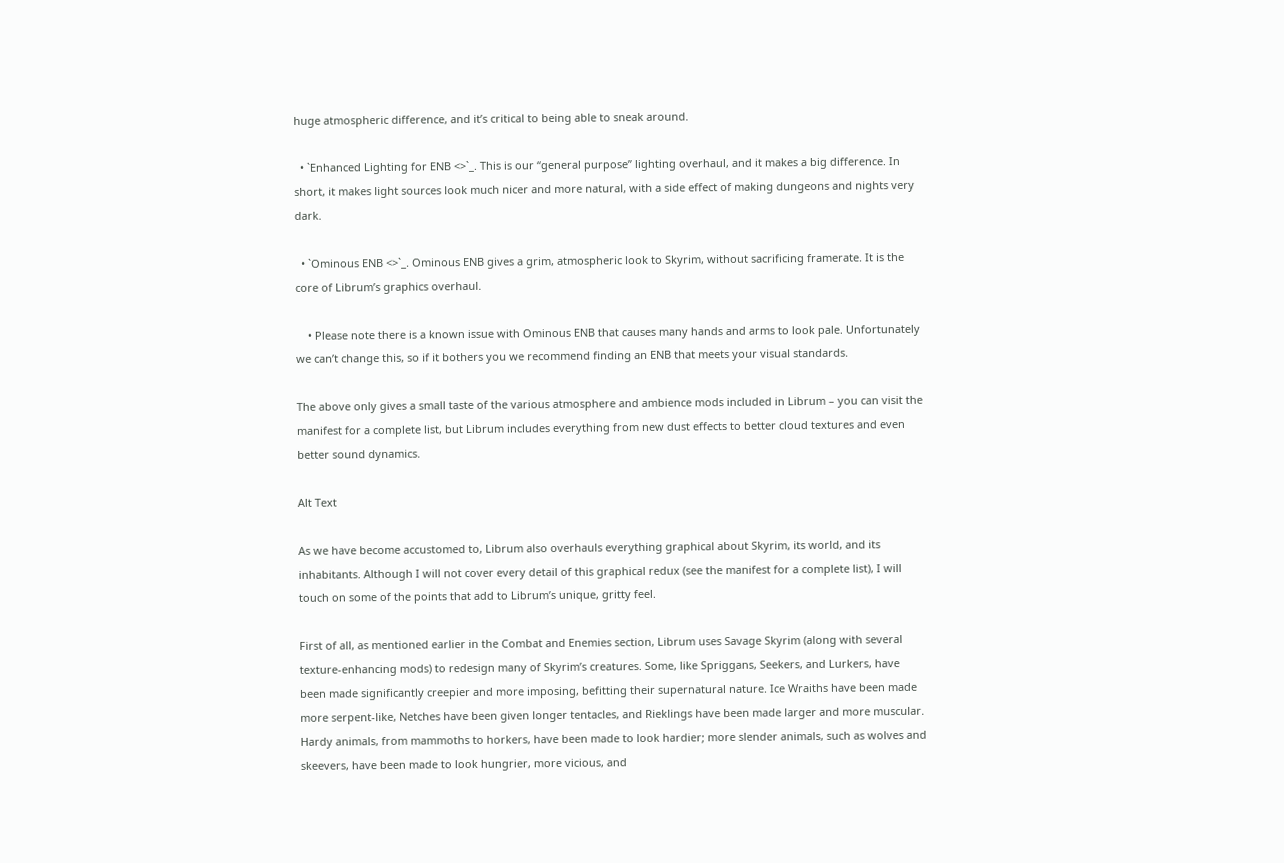huge atmospheric difference, and it’s critical to being able to sneak around.

  • `Enhanced Lighting for ENB <>`_. This is our “general purpose” lighting overhaul, and it makes a big difference. In short, it makes light sources look much nicer and more natural, with a side effect of making dungeons and nights very dark.

  • `Ominous ENB <>`_. Ominous ENB gives a grim, atmospheric look to Skyrim, without sacrificing framerate. It is the core of Librum’s graphics overhaul.

    • Please note there is a known issue with Ominous ENB that causes many hands and arms to look pale. Unfortunately we can’t change this, so if it bothers you we recommend finding an ENB that meets your visual standards.

The above only gives a small taste of the various atmosphere and ambience mods included in Librum – you can visit the manifest for a complete list, but Librum includes everything from new dust effects to better cloud textures and even better sound dynamics.

Alt Text

As we have become accustomed to, Librum also overhauls everything graphical about Skyrim, its world, and its inhabitants. Although I will not cover every detail of this graphical redux (see the manifest for a complete list), I will touch on some of the points that add to Librum’s unique, gritty feel.

First of all, as mentioned earlier in the Combat and Enemies section, Librum uses Savage Skyrim (along with several texture-enhancing mods) to redesign many of Skyrim’s creatures. Some, like Spriggans, Seekers, and Lurkers, have been made significantly creepier and more imposing, befitting their supernatural nature. Ice Wraiths have been made more serpent-like, Netches have been given longer tentacles, and Rieklings have been made larger and more muscular. Hardy animals, from mammoths to horkers, have been made to look hardier; more slender animals, such as wolves and skeevers, have been made to look hungrier, more vicious, and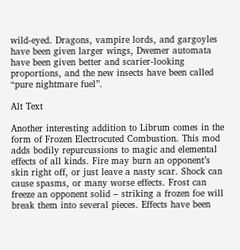wild-eyed. Dragons, vampire lords, and gargoyles have been given larger wings, Dwemer automata have been given better and scarier-looking proportions, and the new insects have been called “pure nightmare fuel”.

Alt Text

Another interesting addition to Librum comes in the form of Frozen Electrocuted Combustion. This mod adds bodily repurcussions to magic and elemental effects of all kinds. Fire may burn an opponent’s skin right off, or just leave a nasty scar. Shock can cause spasms, or many worse effects. Frost can freeze an opponent solid – striking a frozen foe will break them into several pieces. Effects have been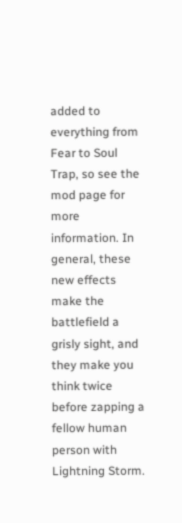added to everything from Fear to Soul Trap, so see the mod page for more information. In general, these new effects make the battlefield a grisly sight, and they make you think twice before zapping a fellow human person with Lightning Storm.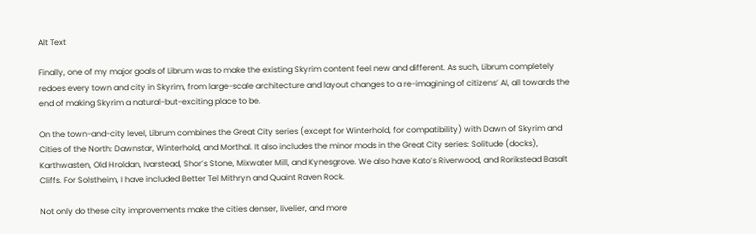Alt Text

Finally, one of my major goals of Librum was to make the existing Skyrim content feel new and different. As such, Librum completely redoes every town and city in Skyrim, from large-scale architecture and layout changes to a re-imagining of citizens’ AI, all towards the end of making Skyrim a natural-but-exciting place to be.

On the town-and-city level, Librum combines the Great City series (except for Winterhold, for compatibility) with Dawn of Skyrim and Cities of the North: Dawnstar, Winterhold, and Morthal. It also includes the minor mods in the Great City series: Solitude (docks), Karthwasten, Old Hroldan, Ivarstead, Shor’s Stone, Mixwater Mill, and Kynesgrove. We also have Kato’s Riverwood, and Rorikstead Basalt Cliffs. For Solstheim, I have included Better Tel Mithryn and Quaint Raven Rock.

Not only do these city improvements make the cities denser, livelier, and more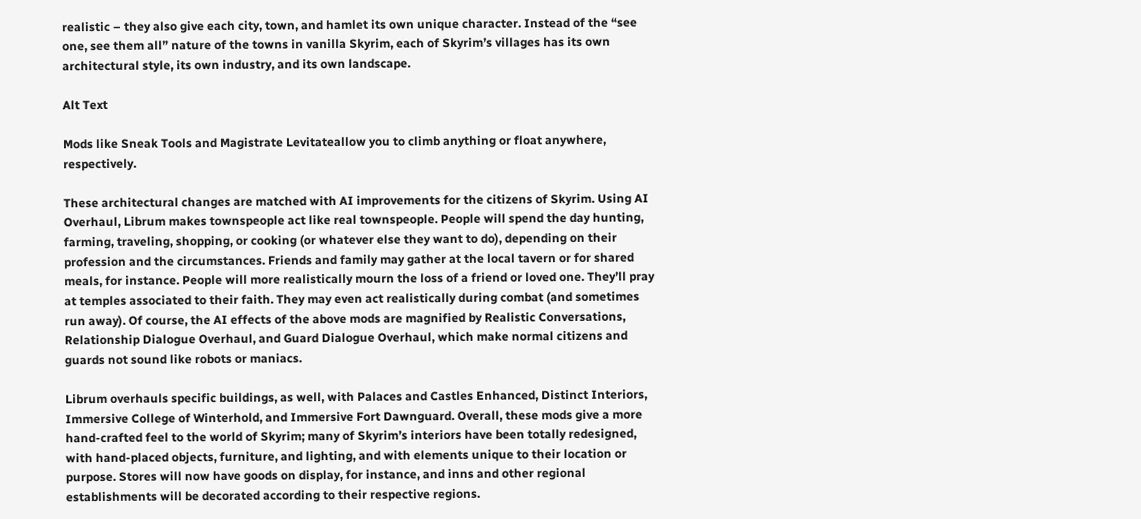realistic – they also give each city, town, and hamlet its own unique character. Instead of the “see one, see them all” nature of the towns in vanilla Skyrim, each of Skyrim’s villages has its own architectural style, its own industry, and its own landscape.

Alt Text

Mods like Sneak Tools and Magistrate Levitateallow you to climb anything or float anywhere, respectively.

These architectural changes are matched with AI improvements for the citizens of Skyrim. Using AI Overhaul, Librum makes townspeople act like real townspeople. People will spend the day hunting, farming, traveling, shopping, or cooking (or whatever else they want to do), depending on their profession and the circumstances. Friends and family may gather at the local tavern or for shared meals, for instance. People will more realistically mourn the loss of a friend or loved one. They’ll pray at temples associated to their faith. They may even act realistically during combat (and sometimes run away). Of course, the AI effects of the above mods are magnified by Realistic Conversations, Relationship Dialogue Overhaul, and Guard Dialogue Overhaul, which make normal citizens and guards not sound like robots or maniacs.

Librum overhauls specific buildings, as well, with Palaces and Castles Enhanced, Distinct Interiors, Immersive College of Winterhold, and Immersive Fort Dawnguard. Overall, these mods give a more hand-crafted feel to the world of Skyrim; many of Skyrim’s interiors have been totally redesigned, with hand-placed objects, furniture, and lighting, and with elements unique to their location or purpose. Stores will now have goods on display, for instance, and inns and other regional establishments will be decorated according to their respective regions.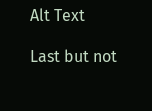Alt Text

Last but not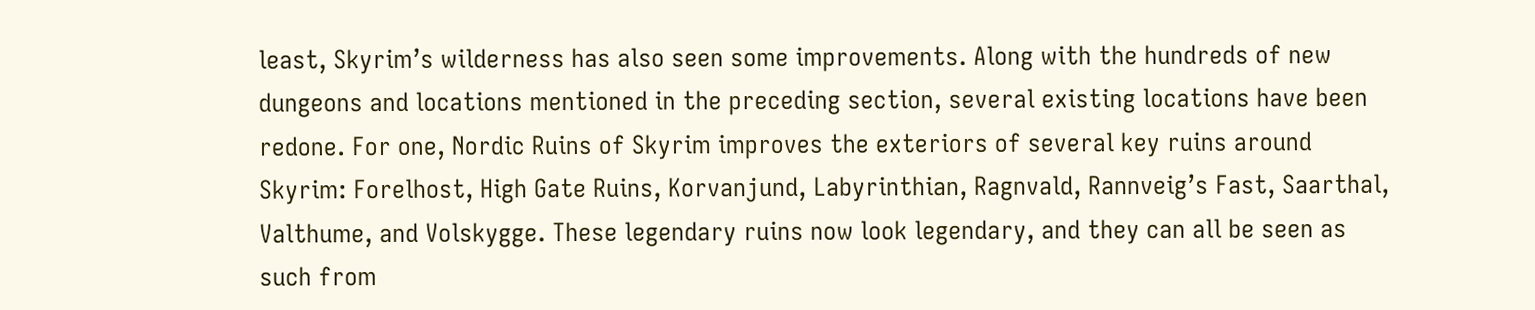least, Skyrim’s wilderness has also seen some improvements. Along with the hundreds of new dungeons and locations mentioned in the preceding section, several existing locations have been redone. For one, Nordic Ruins of Skyrim improves the exteriors of several key ruins around Skyrim: Forelhost, High Gate Ruins, Korvanjund, Labyrinthian, Ragnvald, Rannveig’s Fast, Saarthal, Valthume, and Volskygge. These legendary ruins now look legendary, and they can all be seen as such from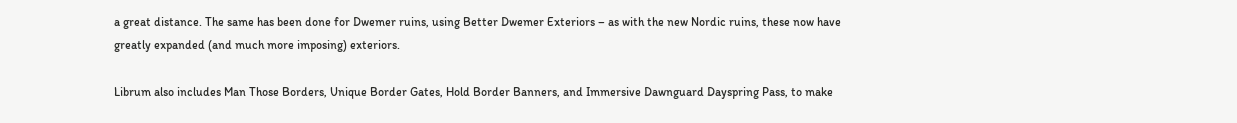a great distance. The same has been done for Dwemer ruins, using Better Dwemer Exteriors – as with the new Nordic ruins, these now have greatly expanded (and much more imposing) exteriors.

Librum also includes Man Those Borders, Unique Border Gates, Hold Border Banners, and Immersive Dawnguard Dayspring Pass, to make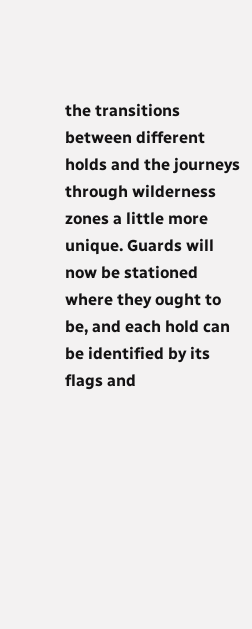the transitions between different holds and the journeys through wilderness zones a little more unique. Guards will now be stationed where they ought to be, and each hold can be identified by its flags and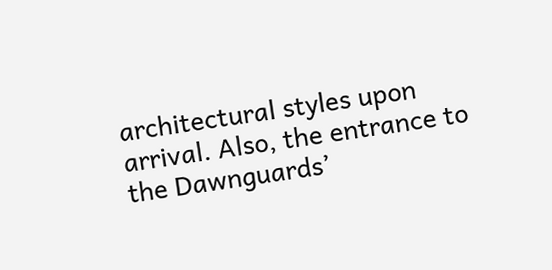architectural styles upon arrival. Also, the entrance to the Dawnguards’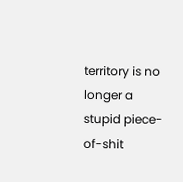territory is no longer a stupid piece-of-shit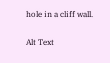hole in a cliff wall.

Alt Text